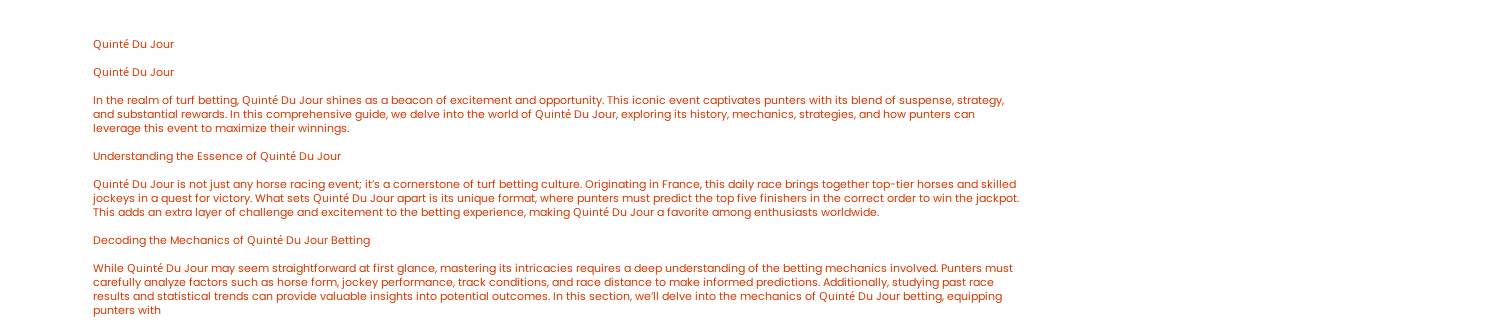Quinté Du Jour

Quinté Du Jour

In the realm of turf betting, Quinté Du Jour shines as a beacon of excitement and opportunity. This iconic event captivates punters with its blend of suspense, strategy, and substantial rewards. In this comprehensive guide, we delve into the world of Quinté Du Jour, exploring its history, mechanics, strategies, and how punters can leverage this event to maximize their winnings.

Understanding the Essence of Quinté Du Jour

Quinté Du Jour is not just any horse racing event; it’s a cornerstone of turf betting culture. Originating in France, this daily race brings together top-tier horses and skilled jockeys in a quest for victory. What sets Quinté Du Jour apart is its unique format, where punters must predict the top five finishers in the correct order to win the jackpot. This adds an extra layer of challenge and excitement to the betting experience, making Quinté Du Jour a favorite among enthusiasts worldwide.

Decoding the Mechanics of Quinté Du Jour Betting

While Quinté Du Jour may seem straightforward at first glance, mastering its intricacies requires a deep understanding of the betting mechanics involved. Punters must carefully analyze factors such as horse form, jockey performance, track conditions, and race distance to make informed predictions. Additionally, studying past race results and statistical trends can provide valuable insights into potential outcomes. In this section, we’ll delve into the mechanics of Quinté Du Jour betting, equipping punters with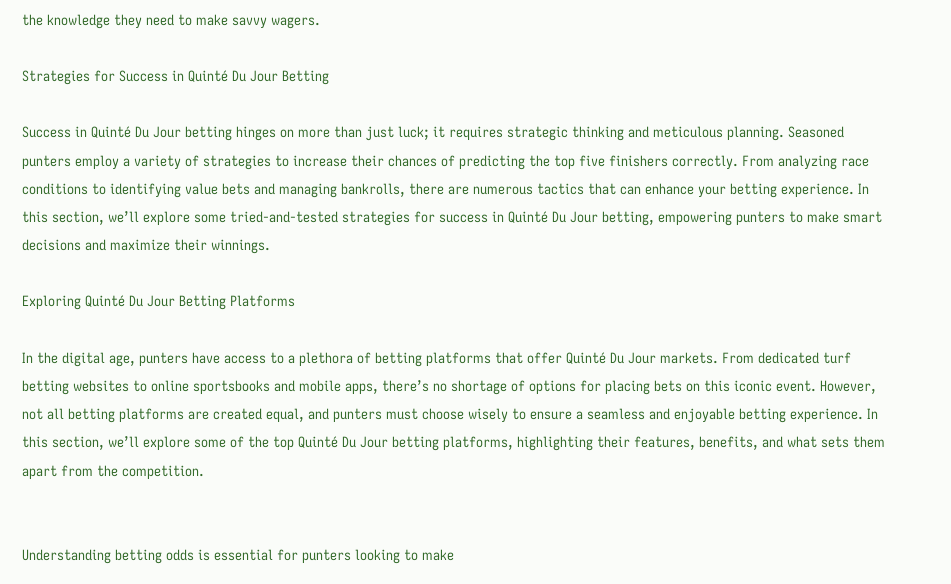the knowledge they need to make savvy wagers.

Strategies for Success in Quinté Du Jour Betting

Success in Quinté Du Jour betting hinges on more than just luck; it requires strategic thinking and meticulous planning. Seasoned punters employ a variety of strategies to increase their chances of predicting the top five finishers correctly. From analyzing race conditions to identifying value bets and managing bankrolls, there are numerous tactics that can enhance your betting experience. In this section, we’ll explore some tried-and-tested strategies for success in Quinté Du Jour betting, empowering punters to make smart decisions and maximize their winnings.

Exploring Quinté Du Jour Betting Platforms

In the digital age, punters have access to a plethora of betting platforms that offer Quinté Du Jour markets. From dedicated turf betting websites to online sportsbooks and mobile apps, there’s no shortage of options for placing bets on this iconic event. However, not all betting platforms are created equal, and punters must choose wisely to ensure a seamless and enjoyable betting experience. In this section, we’ll explore some of the top Quinté Du Jour betting platforms, highlighting their features, benefits, and what sets them apart from the competition.


Understanding betting odds is essential for punters looking to make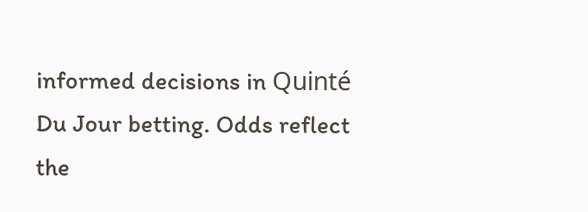informed decisions in Quinté Du Jour betting. Odds reflect the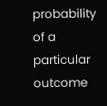probability of a particular outcome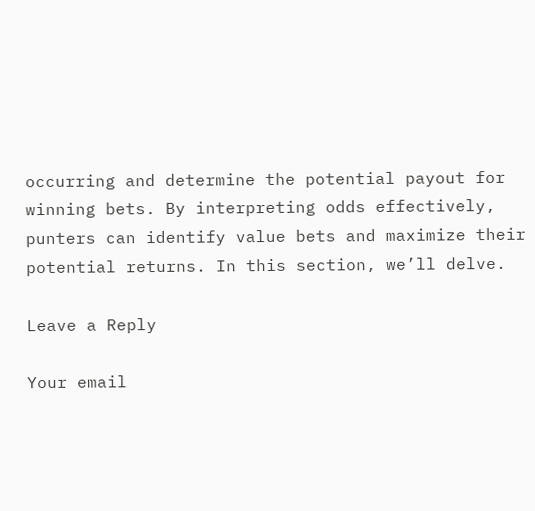occurring and determine the potential payout for winning bets. By interpreting odds effectively, punters can identify value bets and maximize their potential returns. In this section, we’ll delve.

Leave a Reply

Your email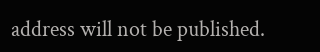address will not be published.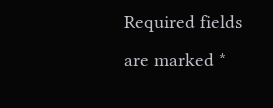Required fields are marked *